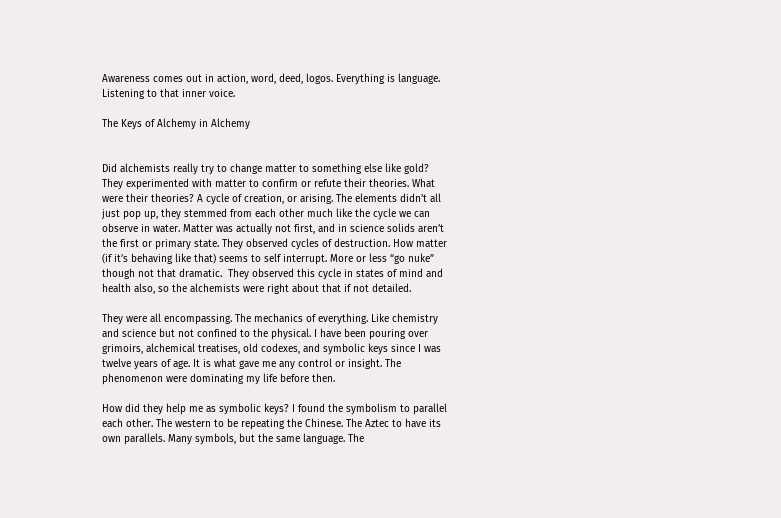Awareness comes out in action, word, deed, logos. Everything is language. Listening to that inner voice.

The Keys of Alchemy in Alchemy


Did alchemists really try to change matter to something else like gold? They experimented with matter to confirm or refute their theories. What were their theories? A cycle of creation, or arising. The elements didn’t all just pop up, they stemmed from each other much like the cycle we can observe in water. Matter was actually not first, and in science solids aren’t the first or primary state. They observed cycles of destruction. How matter (if it’s behaving like that) seems to self interrupt. More or less “go nuke” though not that dramatic.  They observed this cycle in states of mind and health also, so the alchemists were right about that if not detailed.

They were all encompassing. The mechanics of everything. Like chemistry and science but not confined to the physical. I have been pouring over grimoirs, alchemical treatises, old codexes, and symbolic keys since I was twelve years of age. It is what gave me any control or insight. The phenomenon were dominating my life before then.

How did they help me as symbolic keys? I found the symbolism to parallel each other. The western to be repeating the Chinese. The Aztec to have its own parallels. Many symbols, but the same language. The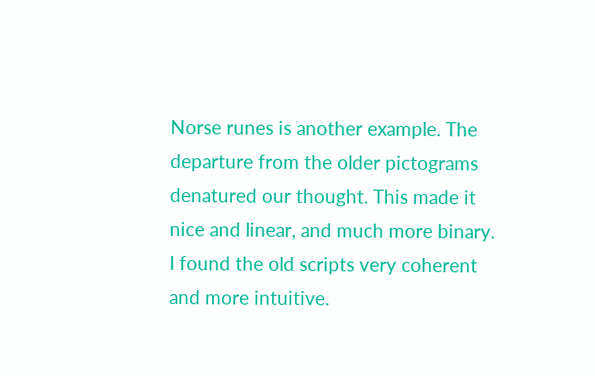Norse runes is another example. The departure from the older pictograms denatured our thought. This made it nice and linear, and much more binary. I found the old scripts very coherent and more intuitive.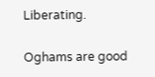Liberating.

Oghams are good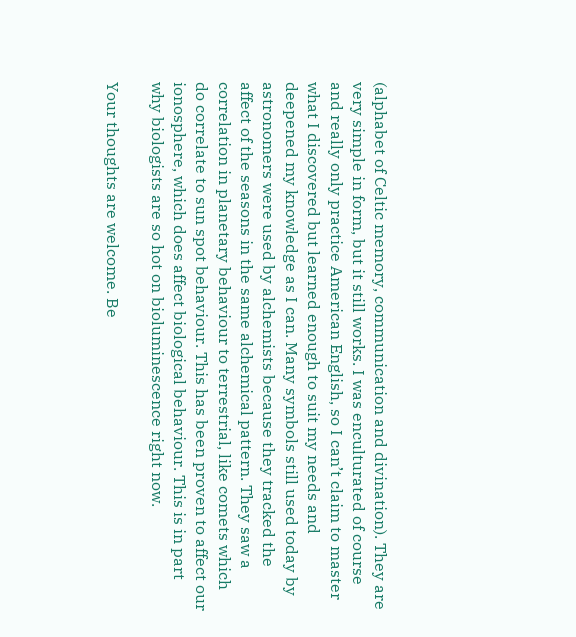(alphabet of Celtic memory, communication and divination). They are very simple in form, but it still works. I was enculturated of course and really only practice American English, so I can’t claim to master what I discovered but learned enough to suit my needs and deepened my knowledge as I can. Many symbols still used today by astronomers were used by alchemists because they tracked the affect of the seasons in the same alchemical pattern. They saw a correlation in planetary behaviour to terrestrial, like comets which do correlate to sun spot behaviour. This has been proven to affect our ionosphere, which does affect biological behaviour. This is in part why biologists are so hot on bioluminescence right now.

Your thoughts are welcome. Be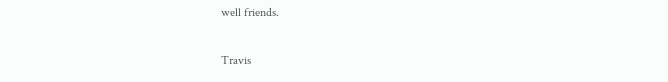well friends.

Travis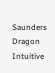Saunders
Dragon Intuitive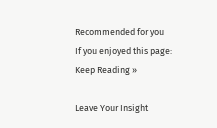Recommended for you
If you enjoyed this page:
Keep Reading »

Leave Your Insight